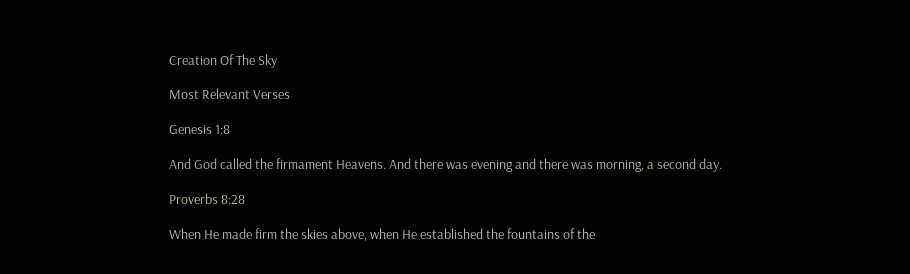Creation Of The Sky

Most Relevant Verses

Genesis 1:8

And God called the firmament Heavens. And there was evening and there was morning, a second day.

Proverbs 8:28

When He made firm the skies above, when He established the fountains of the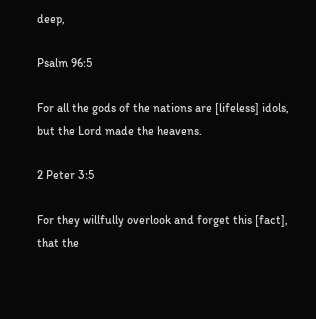deep,

Psalm 96:5

For all the gods of the nations are [lifeless] idols, but the Lord made the heavens.

2 Peter 3:5

For they willfully overlook and forget this [fact], that the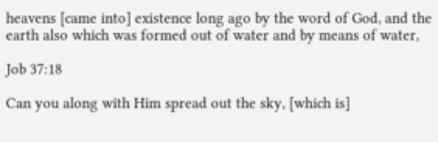heavens [came into] existence long ago by the word of God, and the earth also which was formed out of water and by means of water,

Job 37:18

Can you along with Him spread out the sky, [which is]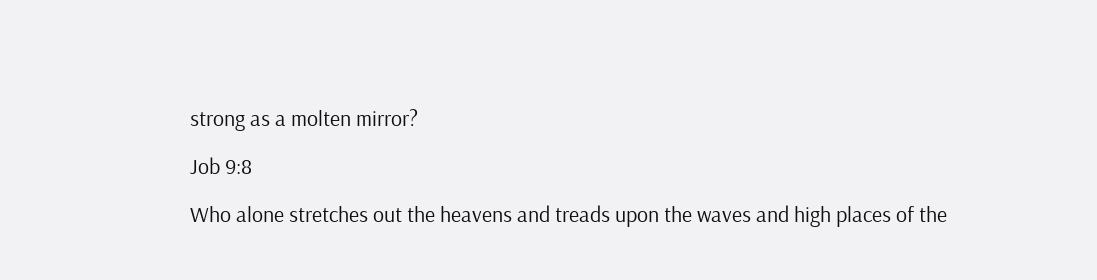strong as a molten mirror?

Job 9:8

Who alone stretches out the heavens and treads upon the waves and high places of the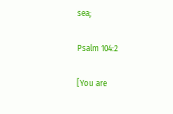sea;

Psalm 104:2

[You are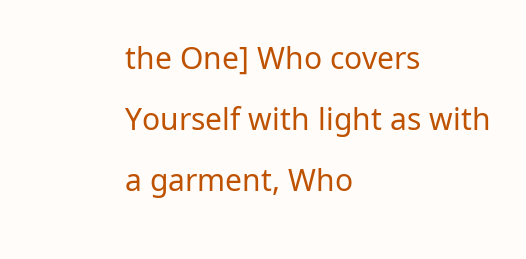the One] Who covers Yourself with light as with a garment, Who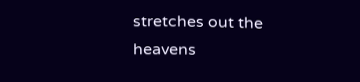stretches out the heavens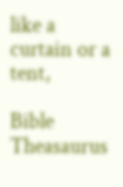like a curtain or a tent,

Bible Theasaurus